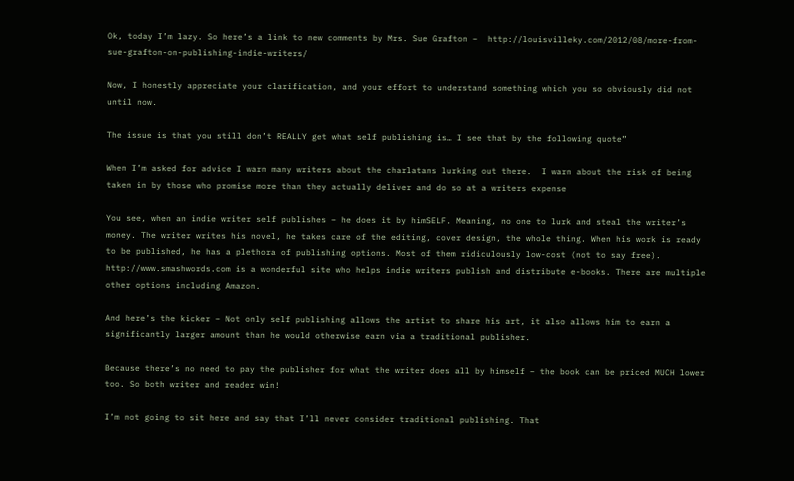Ok, today I’m lazy. So here’s a link to new comments by Mrs. Sue Grafton –  http://louisvilleky.com/2012/08/more-from-sue-grafton-on-publishing-indie-writers/

Now, I honestly appreciate your clarification, and your effort to understand something which you so obviously did not until now.

The issue is that you still don’t REALLY get what self publishing is… I see that by the following quote”

When I’m asked for advice I warn many writers about the charlatans lurking out there.  I warn about the risk of being taken in by those who promise more than they actually deliver and do so at a writers expense

You see, when an indie writer self publishes – he does it by himSELF. Meaning, no one to lurk and steal the writer’s money. The writer writes his novel, he takes care of the editing, cover design, the whole thing. When his work is ready to be published, he has a plethora of publishing options. Most of them ridiculously low-cost (not to say free). http://www.smashwords.com is a wonderful site who helps indie writers publish and distribute e-books. There are multiple other options including Amazon.

And here’s the kicker – Not only self publishing allows the artist to share his art, it also allows him to earn a significantly larger amount than he would otherwise earn via a traditional publisher.

Because there’s no need to pay the publisher for what the writer does all by himself – the book can be priced MUCH lower too. So both writer and reader win!

I’m not going to sit here and say that I’ll never consider traditional publishing. That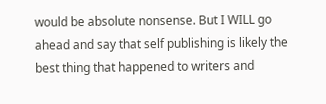would be absolute nonsense. But I WILL go ahead and say that self publishing is likely the best thing that happened to writers and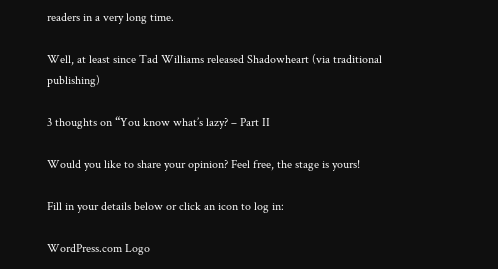readers in a very long time.

Well, at least since Tad Williams released Shadowheart (via traditional publishing)

3 thoughts on “You know what’s lazy? – Part II

Would you like to share your opinion? Feel free, the stage is yours!

Fill in your details below or click an icon to log in:

WordPress.com Logo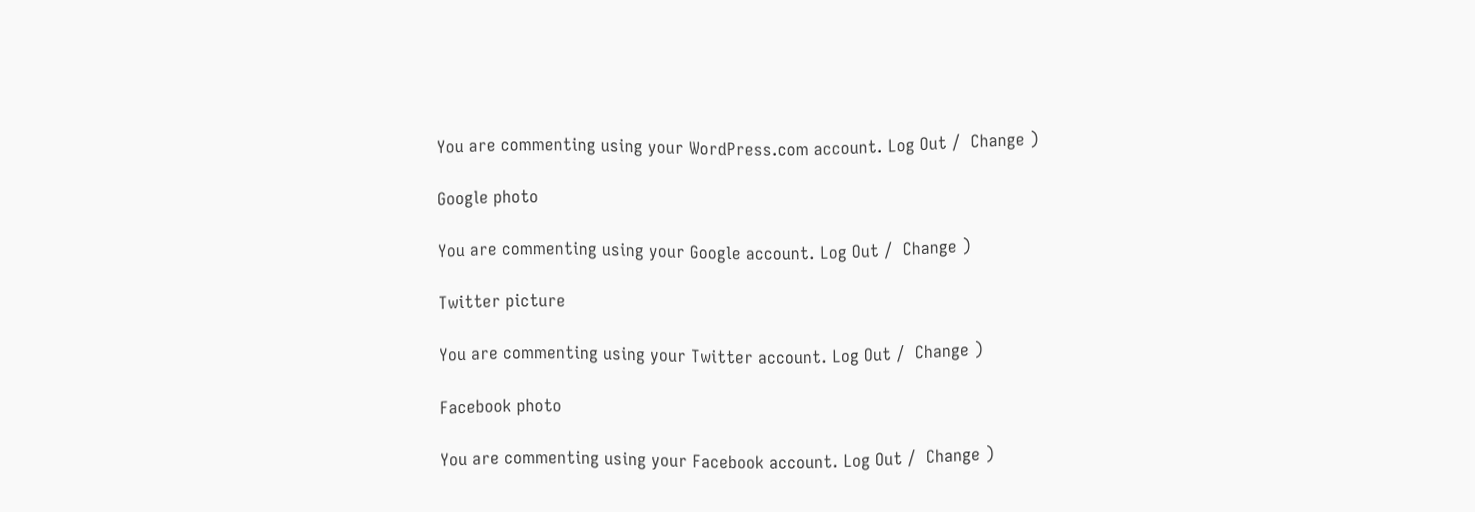You are commenting using your WordPress.com account. Log Out /  Change )

Google photo

You are commenting using your Google account. Log Out /  Change )

Twitter picture

You are commenting using your Twitter account. Log Out /  Change )

Facebook photo

You are commenting using your Facebook account. Log Out /  Change )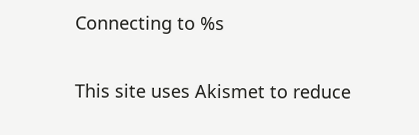Connecting to %s

This site uses Akismet to reduce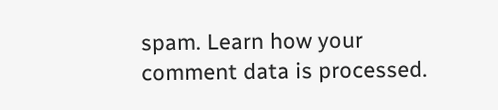spam. Learn how your comment data is processed.